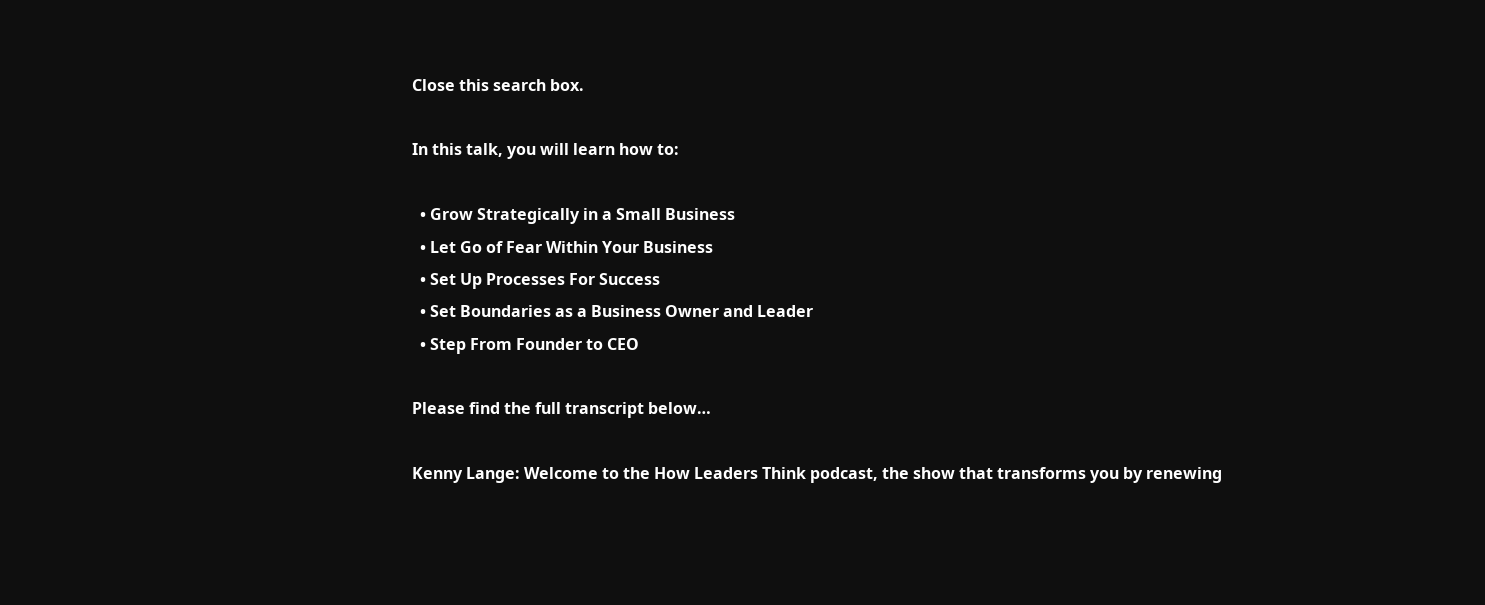Close this search box.

In this talk, you will learn how to:

  • Grow Strategically in a Small Business
  • Let Go of Fear Within Your Business
  • Set Up Processes For Success
  • Set Boundaries as a Business Owner and Leader
  • Step From Founder to CEO

Please find the full transcript below…

Kenny Lange: Welcome to the How Leaders Think podcast, the show that transforms you by renewing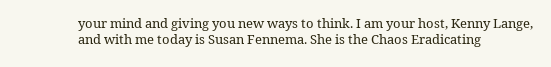your mind and giving you new ways to think. I am your host, Kenny Lange, and with me today is Susan Fennema. She is the Chaos Eradicating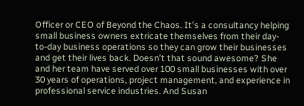Officer or CEO of Beyond the Chaos. It’s a consultancy helping small business owners extricate themselves from their day-to-day business operations so they can grow their businesses and get their lives back. Doesn’t that sound awesome? She and her team have served over 100 small businesses with over 30 years of operations, project management, and experience in professional service industries. And Susan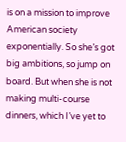is on a mission to improve American society exponentially. So she’s got big ambitions, so jump on board. But when she is not making multi-course dinners, which I’ve yet to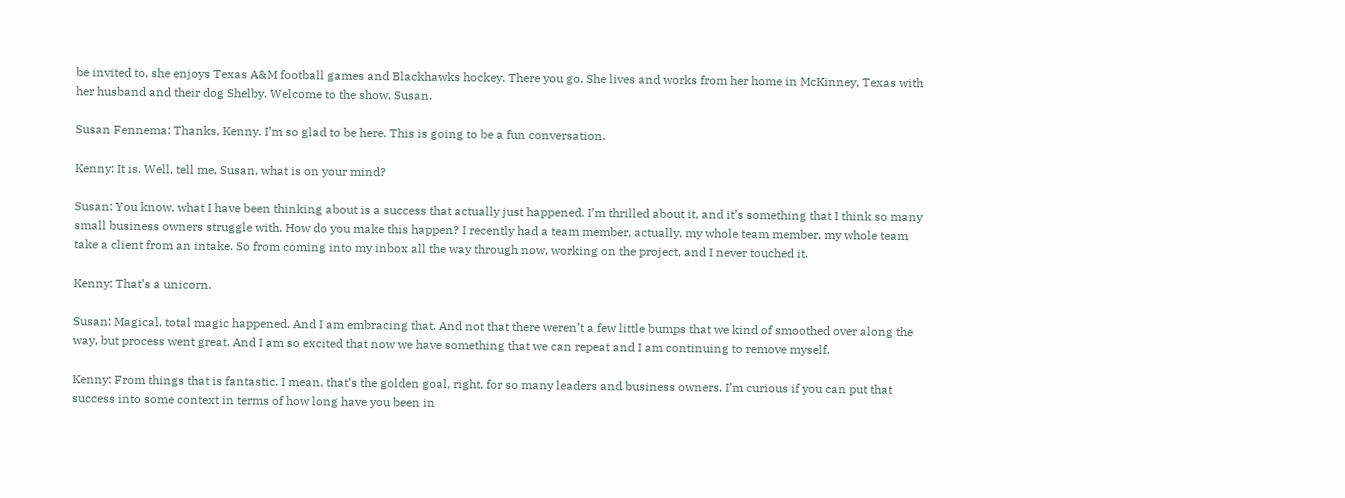be invited to, she enjoys Texas A&M football games and Blackhawks hockey. There you go. She lives and works from her home in McKinney, Texas with her husband and their dog Shelby. Welcome to the show, Susan.

Susan Fennema: Thanks, Kenny. I’m so glad to be here. This is going to be a fun conversation.

Kenny: It is. Well, tell me, Susan, what is on your mind?

Susan: You know, what I have been thinking about is a success that actually just happened. I’m thrilled about it, and it’s something that I think so many small business owners struggle with. How do you make this happen? I recently had a team member, actually, my whole team member, my whole team take a client from an intake. So from coming into my inbox all the way through now, working on the project, and I never touched it.

Kenny: That’s a unicorn.

Susan: Magical, total magic happened. And I am embracing that. And not that there weren’t a few little bumps that we kind of smoothed over along the way, but process went great. And I am so excited that now we have something that we can repeat and I am continuing to remove myself.

Kenny: From things that is fantastic. I mean, that’s the golden goal, right, for so many leaders and business owners. I’m curious if you can put that success into some context in terms of how long have you been in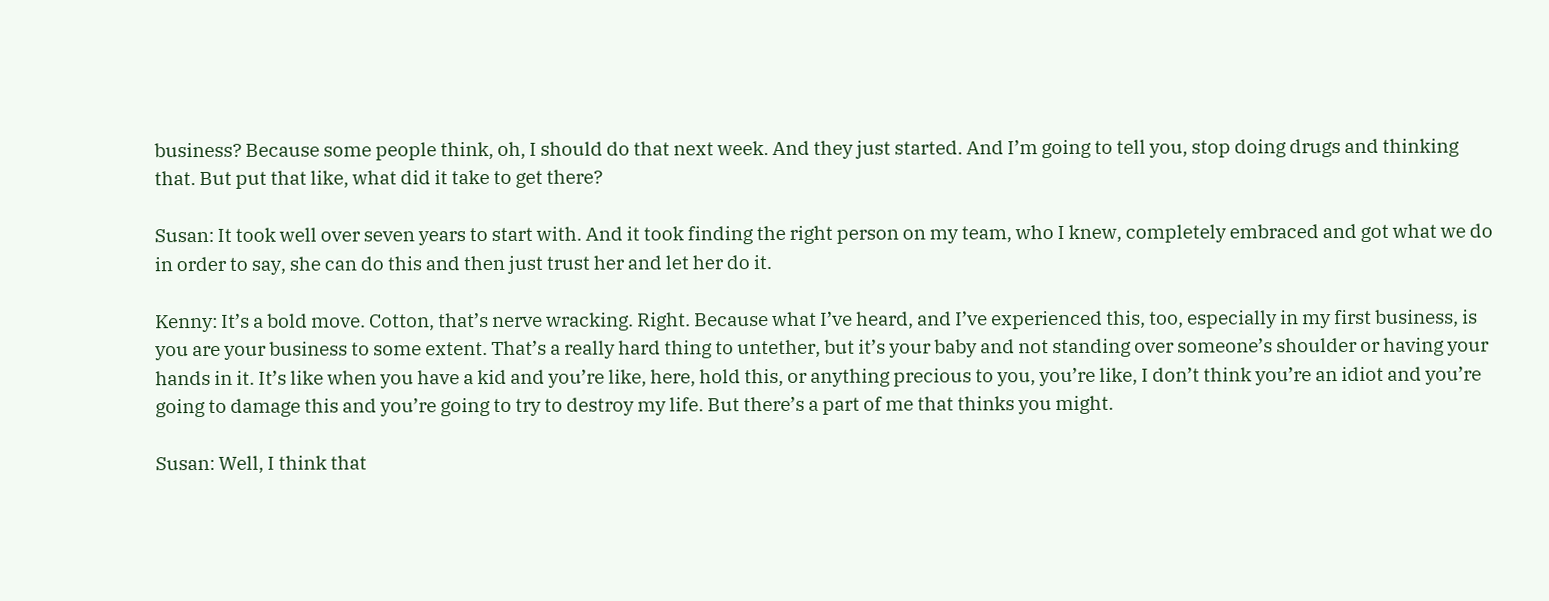business? Because some people think, oh, I should do that next week. And they just started. And I’m going to tell you, stop doing drugs and thinking that. But put that like, what did it take to get there?

Susan: It took well over seven years to start with. And it took finding the right person on my team, who I knew, completely embraced and got what we do in order to say, she can do this and then just trust her and let her do it.

Kenny: It’s a bold move. Cotton, that’s nerve wracking. Right. Because what I’ve heard, and I’ve experienced this, too, especially in my first business, is you are your business to some extent. That’s a really hard thing to untether, but it’s your baby and not standing over someone’s shoulder or having your hands in it. It’s like when you have a kid and you’re like, here, hold this, or anything precious to you, you’re like, I don’t think you’re an idiot and you’re going to damage this and you’re going to try to destroy my life. But there’s a part of me that thinks you might.

Susan: Well, I think that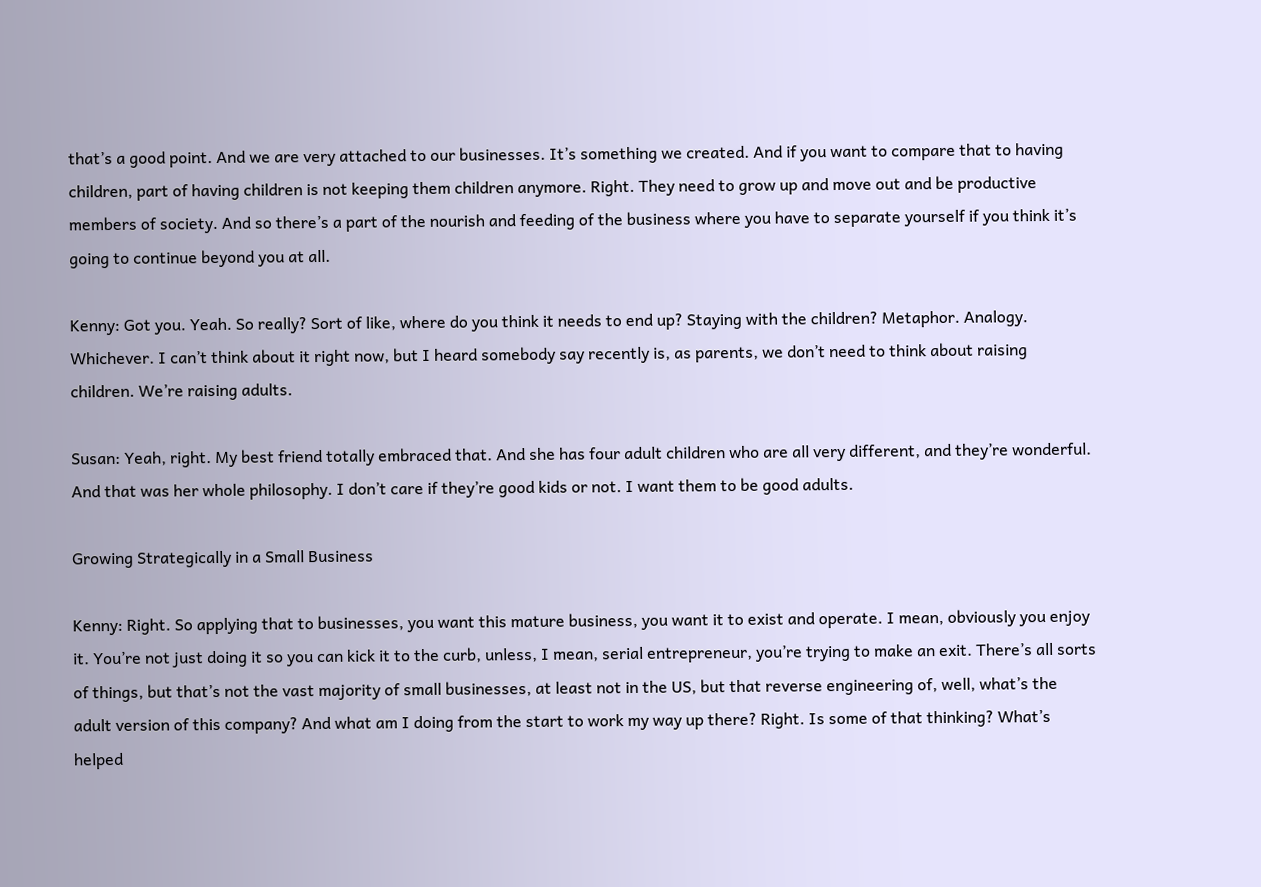that’s a good point. And we are very attached to our businesses. It’s something we created. And if you want to compare that to having children, part of having children is not keeping them children anymore. Right. They need to grow up and move out and be productive members of society. And so there’s a part of the nourish and feeding of the business where you have to separate yourself if you think it’s going to continue beyond you at all.

Kenny: Got you. Yeah. So really? Sort of like, where do you think it needs to end up? Staying with the children? Metaphor. Analogy. Whichever. I can’t think about it right now, but I heard somebody say recently is, as parents, we don’t need to think about raising children. We’re raising adults.

Susan: Yeah, right. My best friend totally embraced that. And she has four adult children who are all very different, and they’re wonderful. And that was her whole philosophy. I don’t care if they’re good kids or not. I want them to be good adults.

Growing Strategically in a Small Business

Kenny: Right. So applying that to businesses, you want this mature business, you want it to exist and operate. I mean, obviously you enjoy it. You’re not just doing it so you can kick it to the curb, unless, I mean, serial entrepreneur, you’re trying to make an exit. There’s all sorts of things, but that’s not the vast majority of small businesses, at least not in the US, but that reverse engineering of, well, what’s the adult version of this company? And what am I doing from the start to work my way up there? Right. Is some of that thinking? What’s helped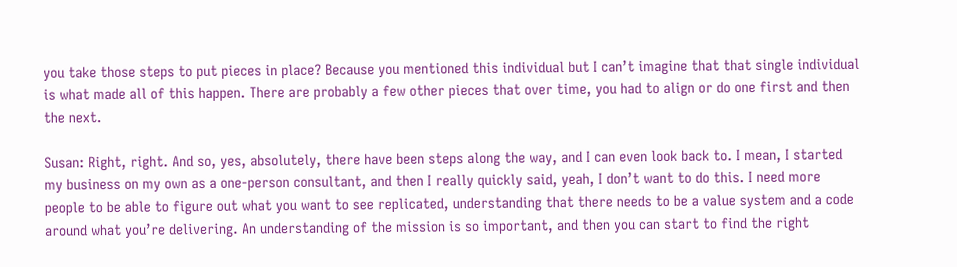you take those steps to put pieces in place? Because you mentioned this individual but I can’t imagine that that single individual is what made all of this happen. There are probably a few other pieces that over time, you had to align or do one first and then the next.

Susan: Right, right. And so, yes, absolutely, there have been steps along the way, and I can even look back to. I mean, I started my business on my own as a one-person consultant, and then I really quickly said, yeah, I don’t want to do this. I need more people to be able to figure out what you want to see replicated, understanding that there needs to be a value system and a code around what you’re delivering. An understanding of the mission is so important, and then you can start to find the right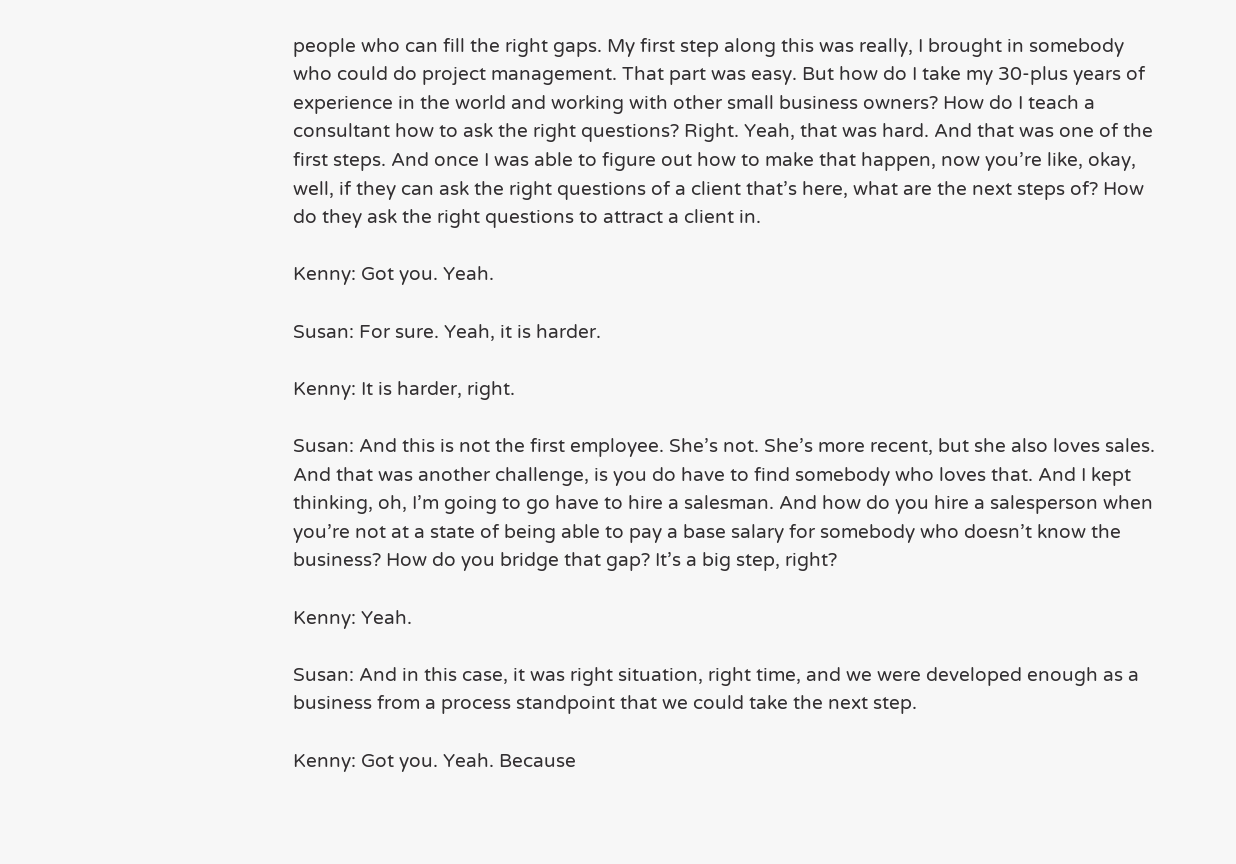people who can fill the right gaps. My first step along this was really, I brought in somebody who could do project management. That part was easy. But how do I take my 30-plus years of experience in the world and working with other small business owners? How do I teach a consultant how to ask the right questions? Right. Yeah, that was hard. And that was one of the first steps. And once I was able to figure out how to make that happen, now you’re like, okay, well, if they can ask the right questions of a client that’s here, what are the next steps of? How do they ask the right questions to attract a client in.

Kenny: Got you. Yeah.

Susan: For sure. Yeah, it is harder.

Kenny: It is harder, right.

Susan: And this is not the first employee. She’s not. She’s more recent, but she also loves sales. And that was another challenge, is you do have to find somebody who loves that. And I kept thinking, oh, I’m going to go have to hire a salesman. And how do you hire a salesperson when you’re not at a state of being able to pay a base salary for somebody who doesn’t know the business? How do you bridge that gap? It’s a big step, right?

Kenny: Yeah.

Susan: And in this case, it was right situation, right time, and we were developed enough as a business from a process standpoint that we could take the next step.

Kenny: Got you. Yeah. Because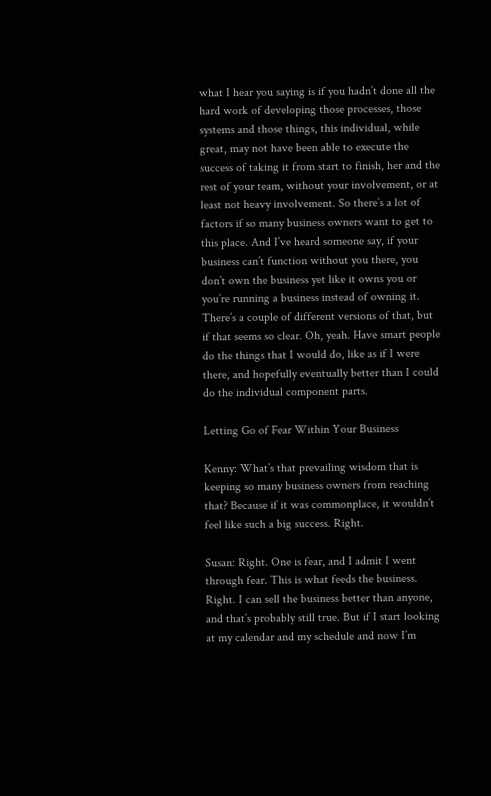what I hear you saying is if you hadn’t done all the hard work of developing those processes, those systems and those things, this individual, while great, may not have been able to execute the success of taking it from start to finish, her and the rest of your team, without your involvement, or at least not heavy involvement. So there’s a lot of factors if so many business owners want to get to this place. And I’ve heard someone say, if your business can’t function without you there, you don’t own the business yet like it owns you or you’re running a business instead of owning it. There’s a couple of different versions of that, but if that seems so clear. Oh, yeah. Have smart people do the things that I would do, like as if I were there, and hopefully eventually better than I could do the individual component parts.

Letting Go of Fear Within Your Business

Kenny: What’s that prevailing wisdom that is keeping so many business owners from reaching that? Because if it was commonplace, it wouldn’t feel like such a big success. Right.

Susan: Right. One is fear, and I admit I went through fear. This is what feeds the business. Right. I can sell the business better than anyone, and that’s probably still true. But if I start looking at my calendar and my schedule and now I’m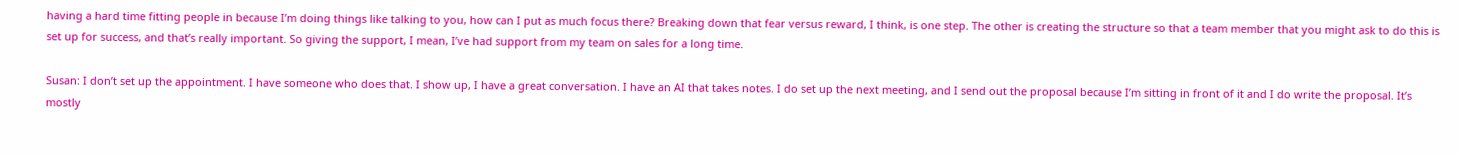having a hard time fitting people in because I’m doing things like talking to you, how can I put as much focus there? Breaking down that fear versus reward, I think, is one step. The other is creating the structure so that a team member that you might ask to do this is set up for success, and that’s really important. So giving the support, I mean, I’ve had support from my team on sales for a long time.

Susan: I don’t set up the appointment. I have someone who does that. I show up, I have a great conversation. I have an AI that takes notes. I do set up the next meeting, and I send out the proposal because I’m sitting in front of it and I do write the proposal. It’s mostly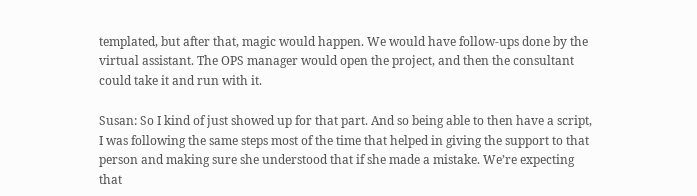templated, but after that, magic would happen. We would have follow-ups done by the virtual assistant. The OPS manager would open the project, and then the consultant could take it and run with it.

Susan: So I kind of just showed up for that part. And so being able to then have a script, I was following the same steps most of the time that helped in giving the support to that person and making sure she understood that if she made a mistake. We’re expecting that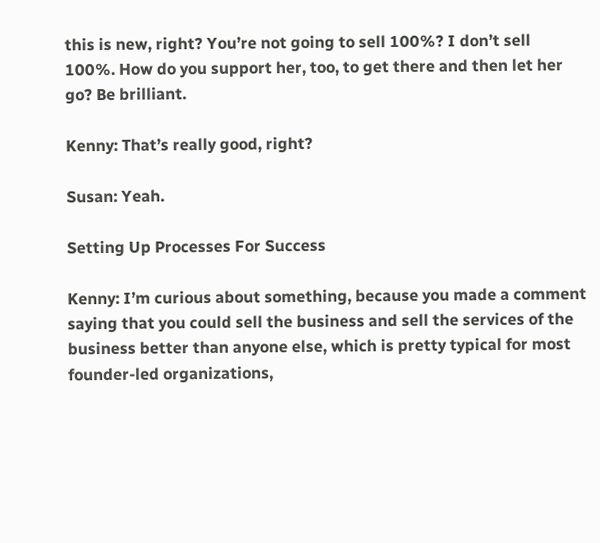this is new, right? You’re not going to sell 100%? I don’t sell 100%. How do you support her, too, to get there and then let her go? Be brilliant.

Kenny: That’s really good, right?

Susan: Yeah.

Setting Up Processes For Success

Kenny: I’m curious about something, because you made a comment saying that you could sell the business and sell the services of the business better than anyone else, which is pretty typical for most founder-led organizations,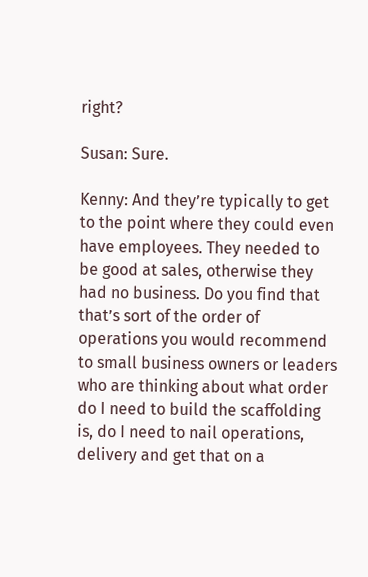right?

Susan: Sure.

Kenny: And they’re typically to get to the point where they could even have employees. They needed to be good at sales, otherwise they had no business. Do you find that that’s sort of the order of operations you would recommend to small business owners or leaders who are thinking about what order do I need to build the scaffolding is, do I need to nail operations, delivery and get that on a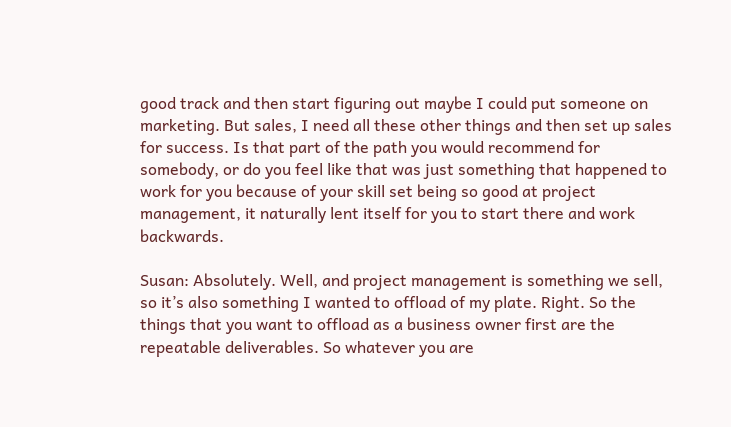good track and then start figuring out maybe I could put someone on marketing. But sales, I need all these other things and then set up sales for success. Is that part of the path you would recommend for somebody, or do you feel like that was just something that happened to work for you because of your skill set being so good at project management, it naturally lent itself for you to start there and work backwards.

Susan: Absolutely. Well, and project management is something we sell, so it’s also something I wanted to offload of my plate. Right. So the things that you want to offload as a business owner first are the repeatable deliverables. So whatever you are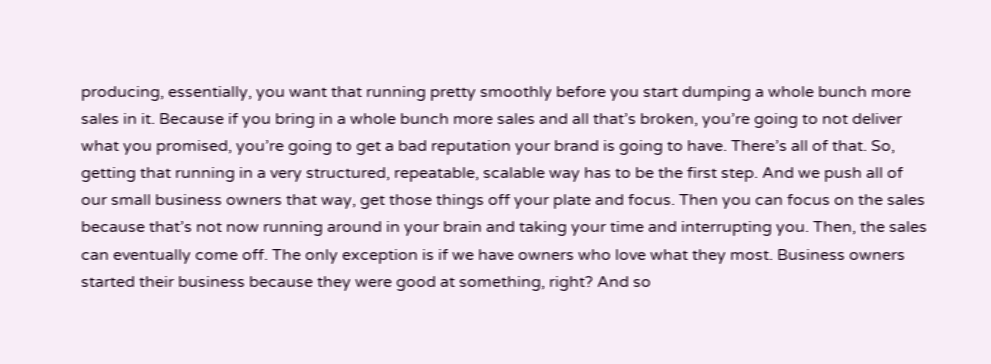producing, essentially, you want that running pretty smoothly before you start dumping a whole bunch more sales in it. Because if you bring in a whole bunch more sales and all that’s broken, you’re going to not deliver what you promised, you’re going to get a bad reputation your brand is going to have. There’s all of that. So, getting that running in a very structured, repeatable, scalable way has to be the first step. And we push all of our small business owners that way, get those things off your plate and focus. Then you can focus on the sales because that’s not now running around in your brain and taking your time and interrupting you. Then, the sales can eventually come off. The only exception is if we have owners who love what they most. Business owners started their business because they were good at something, right? And so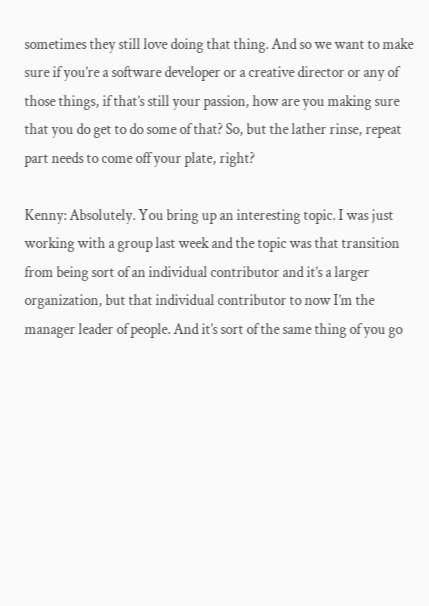sometimes they still love doing that thing. And so we want to make sure if you’re a software developer or a creative director or any of those things, if that’s still your passion, how are you making sure that you do get to do some of that? So, but the lather rinse, repeat part needs to come off your plate, right?

Kenny: Absolutely. You bring up an interesting topic. I was just working with a group last week and the topic was that transition from being sort of an individual contributor and it’s a larger organization, but that individual contributor to now I’m the manager leader of people. And it’s sort of the same thing of you go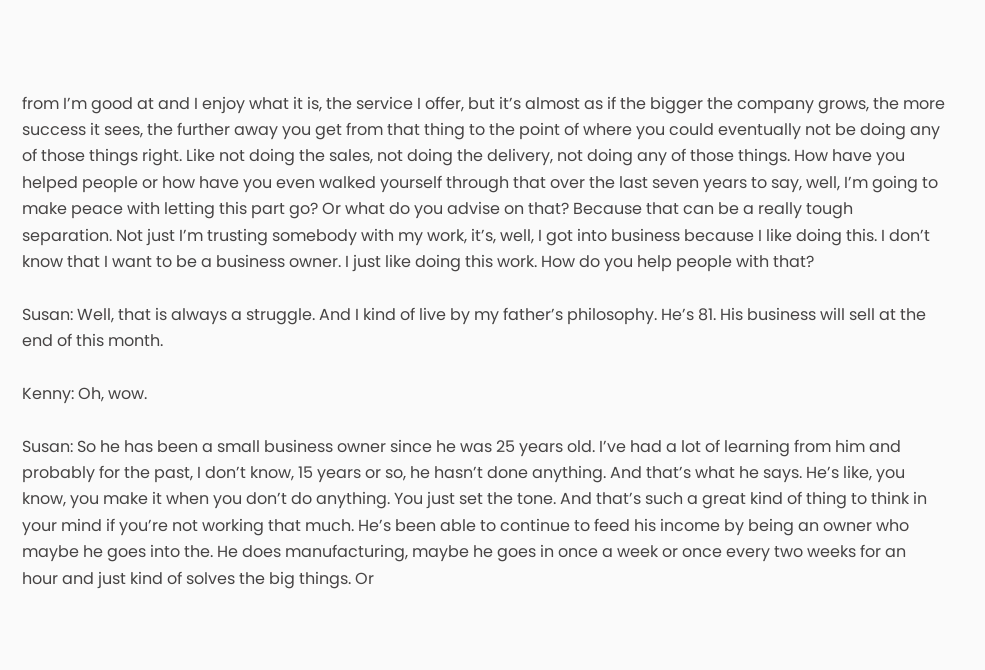from I’m good at and I enjoy what it is, the service I offer, but it’s almost as if the bigger the company grows, the more success it sees, the further away you get from that thing to the point of where you could eventually not be doing any of those things right. Like not doing the sales, not doing the delivery, not doing any of those things. How have you helped people or how have you even walked yourself through that over the last seven years to say, well, I’m going to make peace with letting this part go? Or what do you advise on that? Because that can be a really tough separation. Not just I’m trusting somebody with my work, it’s, well, I got into business because I like doing this. I don’t know that I want to be a business owner. I just like doing this work. How do you help people with that?

Susan: Well, that is always a struggle. And I kind of live by my father’s philosophy. He’s 81. His business will sell at the end of this month.

Kenny: Oh, wow.

Susan: So he has been a small business owner since he was 25 years old. I’ve had a lot of learning from him and probably for the past, I don’t know, 15 years or so, he hasn’t done anything. And that’s what he says. He’s like, you know, you make it when you don’t do anything. You just set the tone. And that’s such a great kind of thing to think in your mind if you’re not working that much. He’s been able to continue to feed his income by being an owner who maybe he goes into the. He does manufacturing, maybe he goes in once a week or once every two weeks for an hour and just kind of solves the big things. Or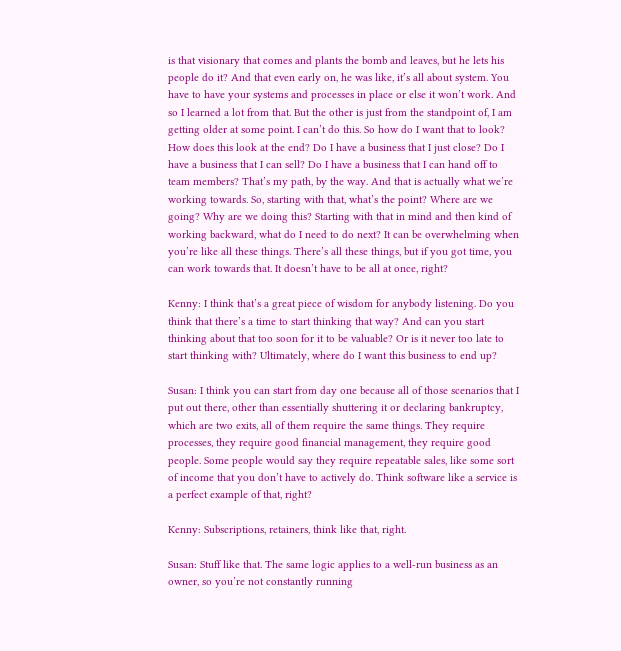is that visionary that comes and plants the bomb and leaves, but he lets his people do it? And that even early on, he was like, it’s all about system. You have to have your systems and processes in place or else it won’t work. And so I learned a lot from that. But the other is just from the standpoint of, I am getting older at some point. I can’t do this. So how do I want that to look? How does this look at the end? Do I have a business that I just close? Do I have a business that I can sell? Do I have a business that I can hand off to team members? That’s my path, by the way. And that is actually what we’re working towards. So, starting with that, what’s the point? Where are we going? Why are we doing this? Starting with that in mind and then kind of working backward, what do I need to do next? It can be overwhelming when you’re like all these things. There’s all these things, but if you got time, you can work towards that. It doesn’t have to be all at once, right?

Kenny: I think that’s a great piece of wisdom for anybody listening. Do you think that there’s a time to start thinking that way? And can you start thinking about that too soon for it to be valuable? Or is it never too late to start thinking with? Ultimately, where do I want this business to end up?

Susan: I think you can start from day one because all of those scenarios that I put out there, other than essentially shuttering it or declaring bankruptcy, which are two exits, all of them require the same things. They require processes, they require good financial management, they require good people. Some people would say they require repeatable sales, like some sort of income that you don’t have to actively do. Think software like a service is a perfect example of that, right?

Kenny: Subscriptions, retainers, think like that, right.

Susan: Stuff like that. The same logic applies to a well-run business as an owner, so you’re not constantly running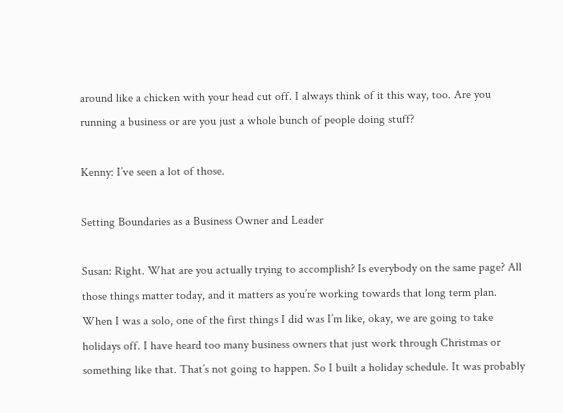around like a chicken with your head cut off. I always think of it this way, too. Are you running a business or are you just a whole bunch of people doing stuff?

Kenny: I’ve seen a lot of those.

Setting Boundaries as a Business Owner and Leader

Susan: Right. What are you actually trying to accomplish? Is everybody on the same page? All those things matter today, and it matters as you’re working towards that long term plan. When I was a solo, one of the first things I did was I’m like, okay, we are going to take holidays off. I have heard too many business owners that just work through Christmas or something like that. That’s not going to happen. So I built a holiday schedule. It was probably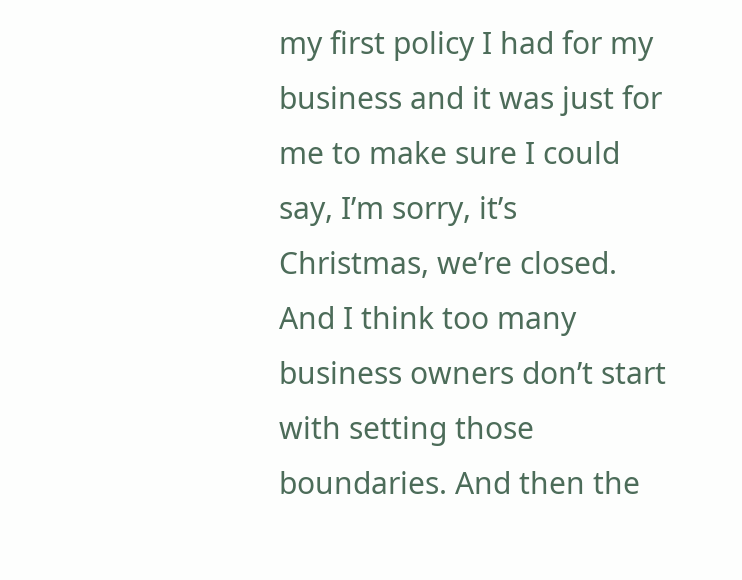my first policy I had for my business and it was just for me to make sure I could say, I’m sorry, it’s Christmas, we’re closed. And I think too many business owners don’t start with setting those boundaries. And then the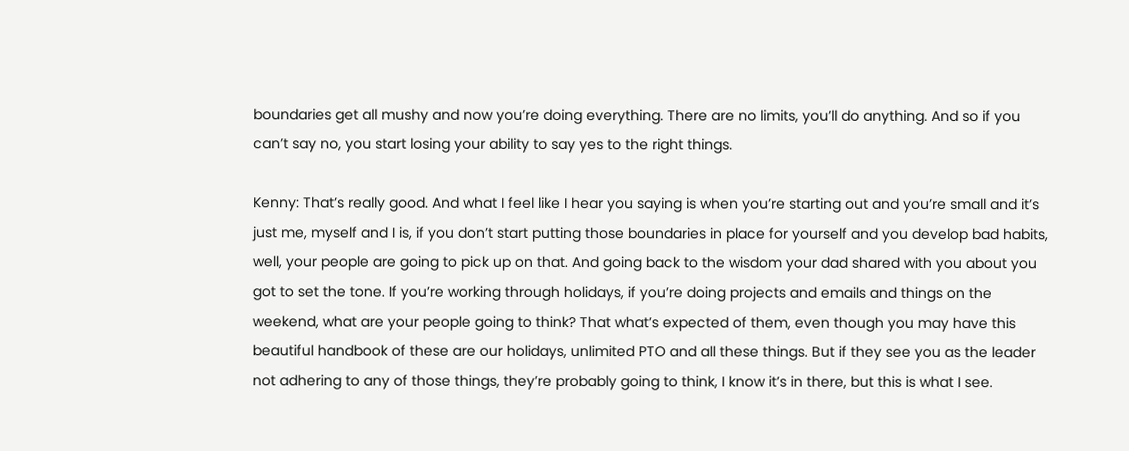boundaries get all mushy and now you’re doing everything. There are no limits, you’ll do anything. And so if you can’t say no, you start losing your ability to say yes to the right things.

Kenny: That’s really good. And what I feel like I hear you saying is when you’re starting out and you’re small and it’s just me, myself and I is, if you don’t start putting those boundaries in place for yourself and you develop bad habits, well, your people are going to pick up on that. And going back to the wisdom your dad shared with you about you got to set the tone. If you’re working through holidays, if you’re doing projects and emails and things on the weekend, what are your people going to think? That what’s expected of them, even though you may have this beautiful handbook of these are our holidays, unlimited PTO and all these things. But if they see you as the leader not adhering to any of those things, they’re probably going to think, I know it’s in there, but this is what I see.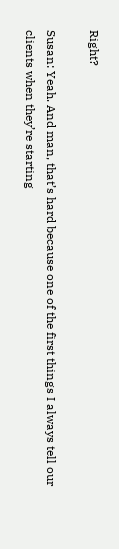Right?

Susan: Yeah. And man, that’s hard because one of the first things I always tell our clients when they’re starting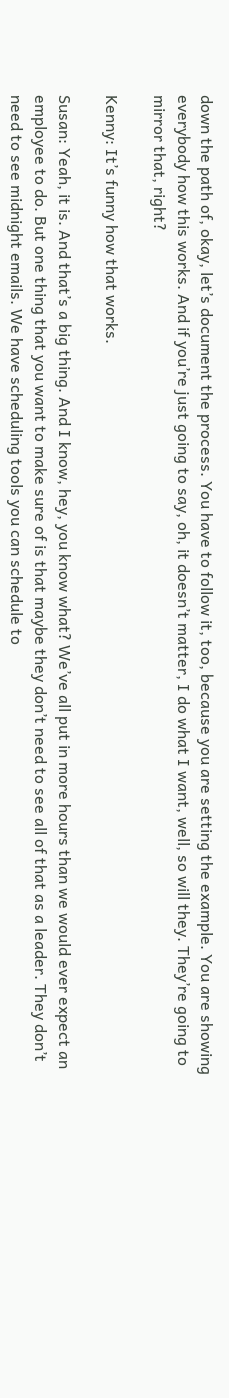down the path of, okay, let’s document the process. You have to follow it, too, because you are setting the example. You are showing everybody how this works. And if you’re just going to say, oh, it doesn’t matter, I do what I want, well, so will they. They’re going to mirror that, right?

Kenny: It’s funny how that works.

Susan: Yeah, it is. And that’s a big thing. And I know, hey, you know what? We’ve all put in more hours than we would ever expect an employee to do. But one thing that you want to make sure of is that maybe they don’t need to see all of that as a leader. They don’t need to see midnight emails. We have scheduling tools you can schedule to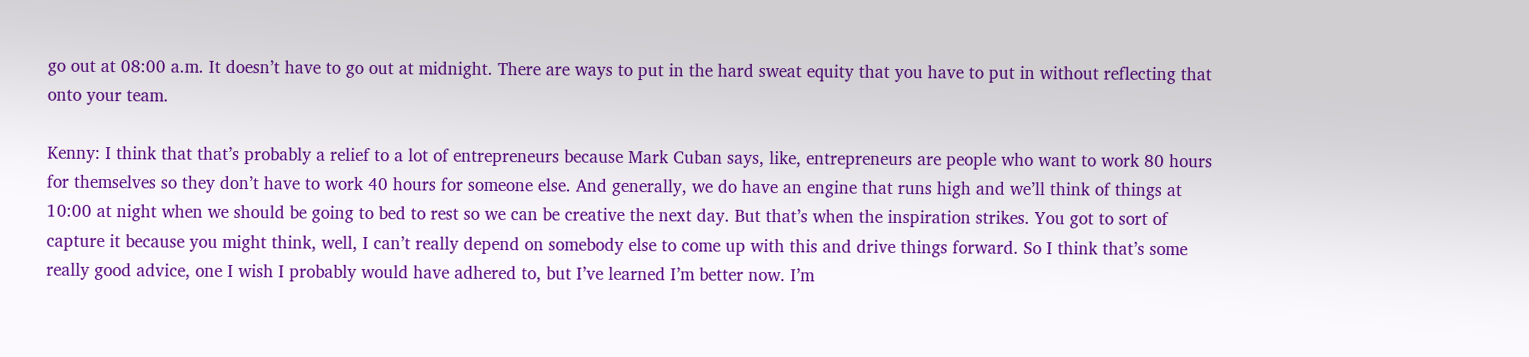go out at 08:00 a.m. It doesn’t have to go out at midnight. There are ways to put in the hard sweat equity that you have to put in without reflecting that onto your team.

Kenny: I think that that’s probably a relief to a lot of entrepreneurs because Mark Cuban says, like, entrepreneurs are people who want to work 80 hours for themselves so they don’t have to work 40 hours for someone else. And generally, we do have an engine that runs high and we’ll think of things at 10:00 at night when we should be going to bed to rest so we can be creative the next day. But that’s when the inspiration strikes. You got to sort of capture it because you might think, well, I can’t really depend on somebody else to come up with this and drive things forward. So I think that’s some really good advice, one I wish I probably would have adhered to, but I’ve learned I’m better now. I’m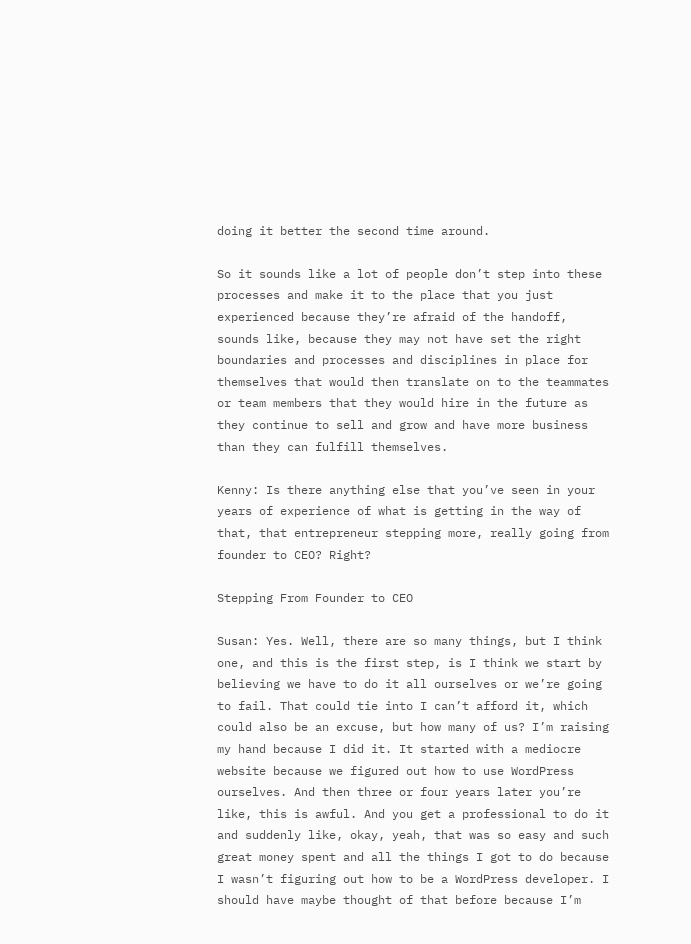doing it better the second time around.

So it sounds like a lot of people don’t step into these processes and make it to the place that you just experienced because they’re afraid of the handoff, sounds like, because they may not have set the right boundaries and processes and disciplines in place for themselves that would then translate on to the teammates or team members that they would hire in the future as they continue to sell and grow and have more business than they can fulfill themselves.

Kenny: Is there anything else that you’ve seen in your years of experience of what is getting in the way of that, that entrepreneur stepping more, really going from founder to CEO? Right?

Stepping From Founder to CEO

Susan: Yes. Well, there are so many things, but I think one, and this is the first step, is I think we start by believing we have to do it all ourselves or we’re going to fail. That could tie into I can’t afford it, which could also be an excuse, but how many of us? I’m raising my hand because I did it. It started with a mediocre website because we figured out how to use WordPress ourselves. And then three or four years later you’re like, this is awful. And you get a professional to do it and suddenly like, okay, yeah, that was so easy and such great money spent and all the things I got to do because I wasn’t figuring out how to be a WordPress developer. I should have maybe thought of that before because I’m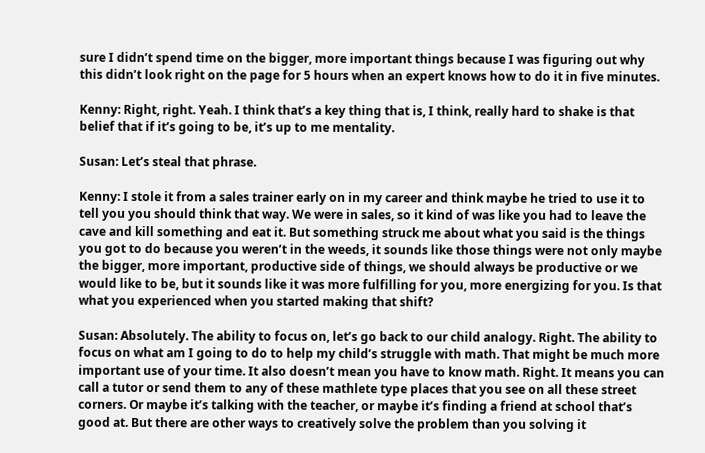sure I didn’t spend time on the bigger, more important things because I was figuring out why this didn’t look right on the page for 5 hours when an expert knows how to do it in five minutes.

Kenny: Right, right. Yeah. I think that’s a key thing that is, I think, really hard to shake is that belief that if it’s going to be, it’s up to me mentality.

Susan: Let’s steal that phrase.

Kenny: I stole it from a sales trainer early on in my career and think maybe he tried to use it to tell you you should think that way. We were in sales, so it kind of was like you had to leave the cave and kill something and eat it. But something struck me about what you said is the things you got to do because you weren’t in the weeds, it sounds like those things were not only maybe the bigger, more important, productive side of things, we should always be productive or we would like to be, but it sounds like it was more fulfilling for you, more energizing for you. Is that what you experienced when you started making that shift?

Susan: Absolutely. The ability to focus on, let’s go back to our child analogy. Right. The ability to focus on what am I going to do to help my child’s struggle with math. That might be much more important use of your time. It also doesn’t mean you have to know math. Right. It means you can call a tutor or send them to any of these mathlete type places that you see on all these street corners. Or maybe it’s talking with the teacher, or maybe it’s finding a friend at school that’s good at. But there are other ways to creatively solve the problem than you solving it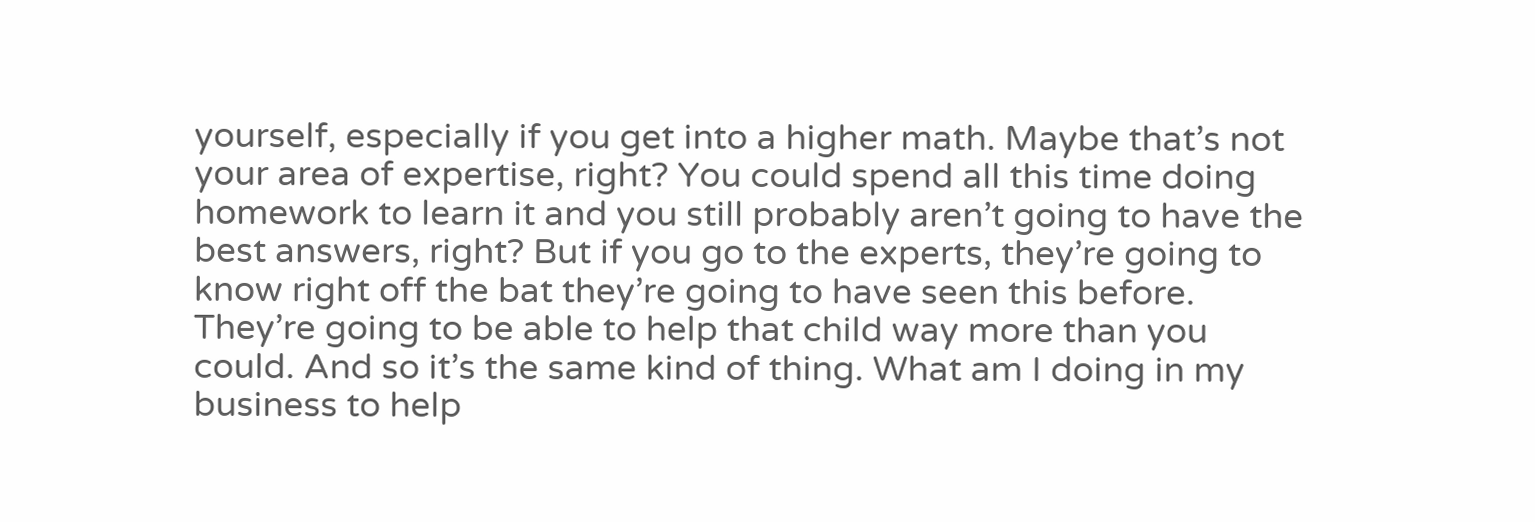yourself, especially if you get into a higher math. Maybe that’s not your area of expertise, right? You could spend all this time doing homework to learn it and you still probably aren’t going to have the best answers, right? But if you go to the experts, they’re going to know right off the bat they’re going to have seen this before. They’re going to be able to help that child way more than you could. And so it’s the same kind of thing. What am I doing in my business to help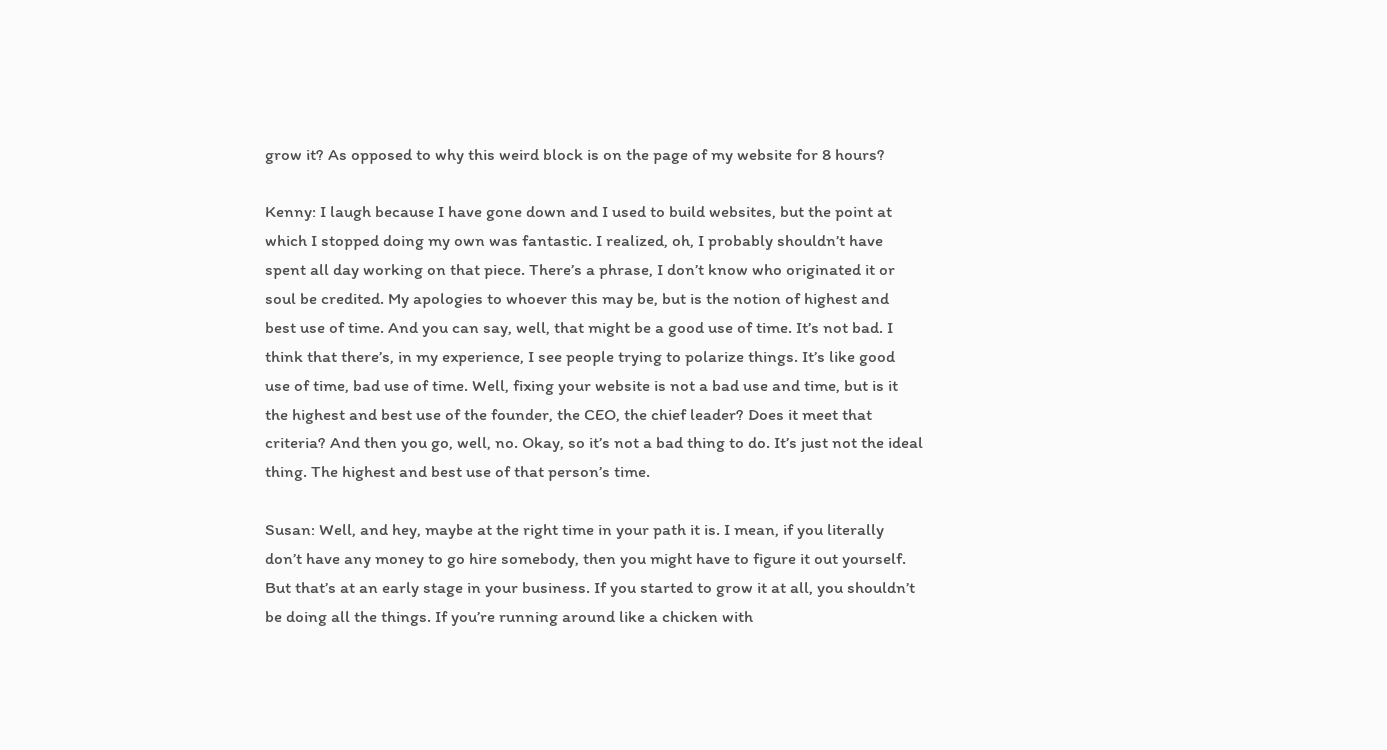grow it? As opposed to why this weird block is on the page of my website for 8 hours?

Kenny: I laugh because I have gone down and I used to build websites, but the point at which I stopped doing my own was fantastic. I realized, oh, I probably shouldn’t have spent all day working on that piece. There’s a phrase, I don’t know who originated it or soul be credited. My apologies to whoever this may be, but is the notion of highest and best use of time. And you can say, well, that might be a good use of time. It’s not bad. I think that there’s, in my experience, I see people trying to polarize things. It’s like good use of time, bad use of time. Well, fixing your website is not a bad use and time, but is it the highest and best use of the founder, the CEO, the chief leader? Does it meet that criteria? And then you go, well, no. Okay, so it’s not a bad thing to do. It’s just not the ideal thing. The highest and best use of that person’s time.

Susan: Well, and hey, maybe at the right time in your path it is. I mean, if you literally don’t have any money to go hire somebody, then you might have to figure it out yourself. But that’s at an early stage in your business. If you started to grow it at all, you shouldn’t be doing all the things. If you’re running around like a chicken with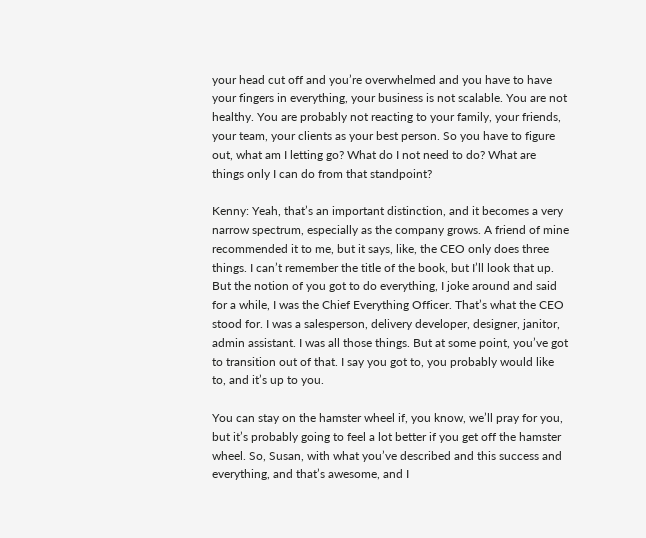your head cut off and you’re overwhelmed and you have to have your fingers in everything, your business is not scalable. You are not healthy. You are probably not reacting to your family, your friends, your team, your clients as your best person. So you have to figure out, what am I letting go? What do I not need to do? What are things only I can do from that standpoint?

Kenny: Yeah, that’s an important distinction, and it becomes a very narrow spectrum, especially as the company grows. A friend of mine recommended it to me, but it says, like, the CEO only does three things. I can’t remember the title of the book, but I’ll look that up. But the notion of you got to do everything, I joke around and said for a while, I was the Chief Everything Officer. That’s what the CEO stood for. I was a salesperson, delivery developer, designer, janitor, admin assistant. I was all those things. But at some point, you’ve got to transition out of that. I say you got to, you probably would like to, and it’s up to you.

You can stay on the hamster wheel if, you know, we’ll pray for you, but it’s probably going to feel a lot better if you get off the hamster wheel. So, Susan, with what you’ve described and this success and everything, and that’s awesome, and I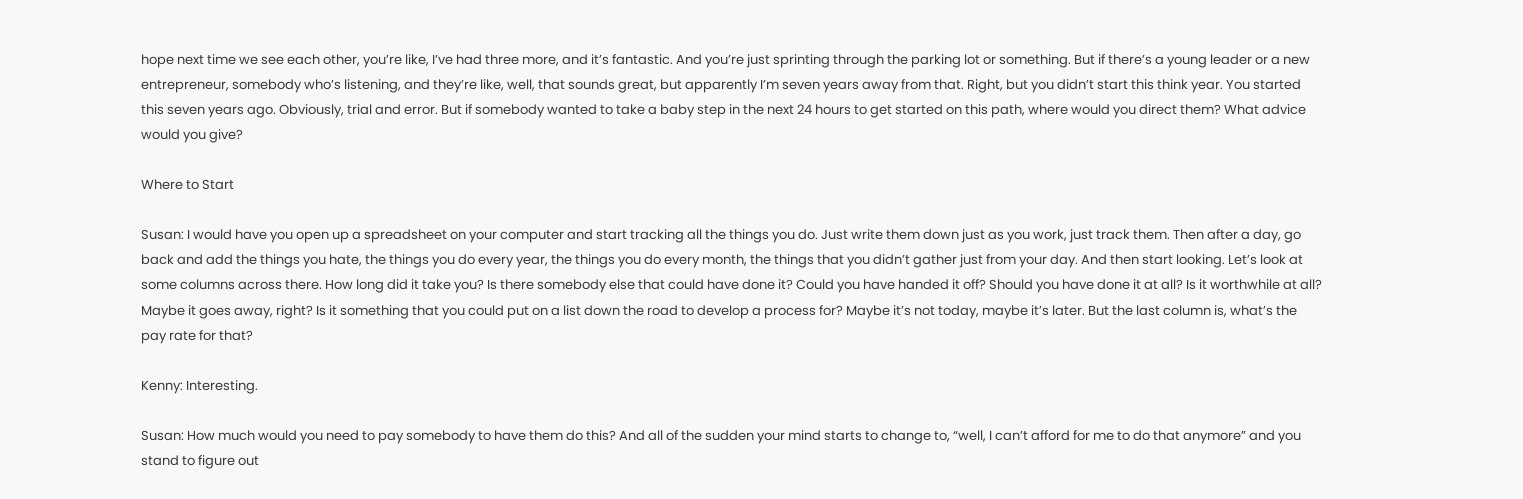hope next time we see each other, you’re like, I’ve had three more, and it’s fantastic. And you’re just sprinting through the parking lot or something. But if there’s a young leader or a new entrepreneur, somebody who’s listening, and they’re like, well, that sounds great, but apparently I’m seven years away from that. Right, but you didn’t start this think year. You started this seven years ago. Obviously, trial and error. But if somebody wanted to take a baby step in the next 24 hours to get started on this path, where would you direct them? What advice would you give?

Where to Start

Susan: I would have you open up a spreadsheet on your computer and start tracking all the things you do. Just write them down just as you work, just track them. Then after a day, go back and add the things you hate, the things you do every year, the things you do every month, the things that you didn’t gather just from your day. And then start looking. Let’s look at some columns across there. How long did it take you? Is there somebody else that could have done it? Could you have handed it off? Should you have done it at all? Is it worthwhile at all? Maybe it goes away, right? Is it something that you could put on a list down the road to develop a process for? Maybe it’s not today, maybe it’s later. But the last column is, what’s the pay rate for that?

Kenny: Interesting.

Susan: How much would you need to pay somebody to have them do this? And all of the sudden your mind starts to change to, “well, I can’t afford for me to do that anymore” and you stand to figure out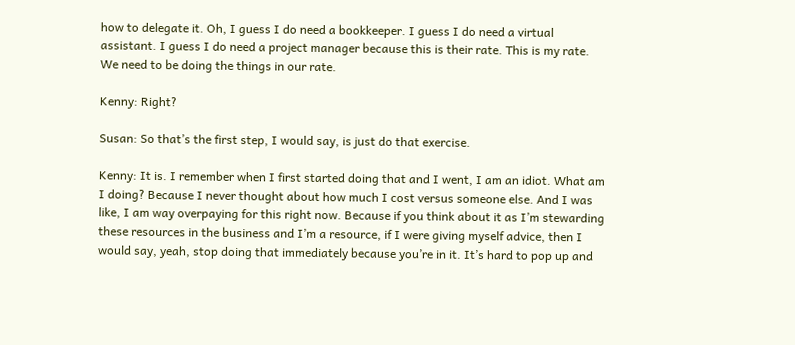how to delegate it. Oh, I guess I do need a bookkeeper. I guess I do need a virtual assistant. I guess I do need a project manager because this is their rate. This is my rate. We need to be doing the things in our rate.

Kenny: Right?

Susan: So that’s the first step, I would say, is just do that exercise.

Kenny: It is. I remember when I first started doing that and I went, I am an idiot. What am I doing? Because I never thought about how much I cost versus someone else. And I was like, I am way overpaying for this right now. Because if you think about it as I’m stewarding these resources in the business and I’m a resource, if I were giving myself advice, then I would say, yeah, stop doing that immediately because you’re in it. It’s hard to pop up and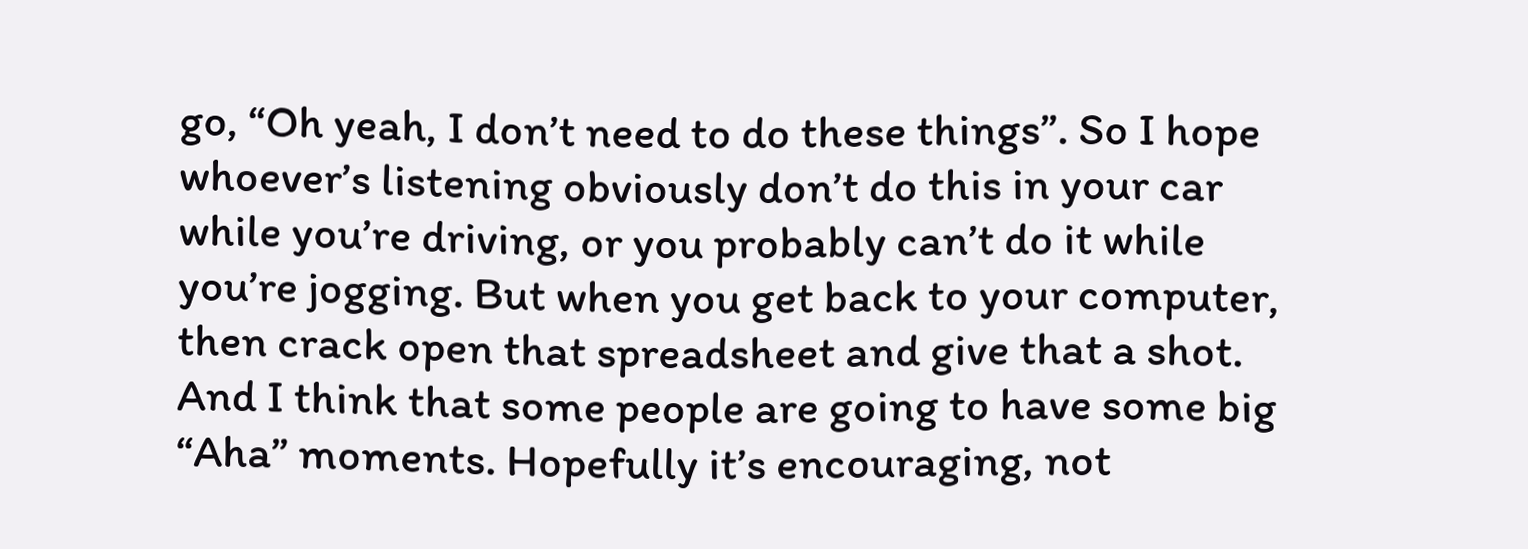go, “Oh yeah, I don’t need to do these things”. So I hope whoever’s listening obviously don’t do this in your car while you’re driving, or you probably can’t do it while you’re jogging. But when you get back to your computer, then crack open that spreadsheet and give that a shot. And I think that some people are going to have some big “Aha” moments. Hopefully it’s encouraging, not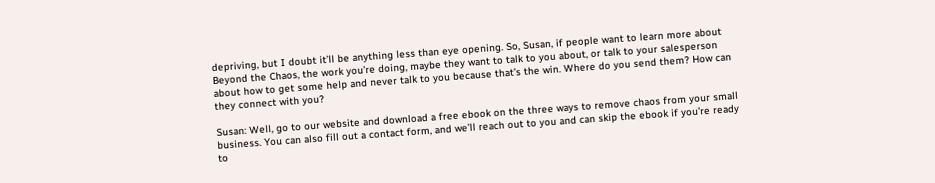depriving, but I doubt it’ll be anything less than eye opening. So, Susan, if people want to learn more about Beyond the Chaos, the work you’re doing, maybe they want to talk to you about, or talk to your salesperson about how to get some help and never talk to you because that’s the win. Where do you send them? How can they connect with you?

Susan: Well, go to our website and download a free ebook on the three ways to remove chaos from your small business. You can also fill out a contact form, and we’ll reach out to you and can skip the ebook if you’re ready to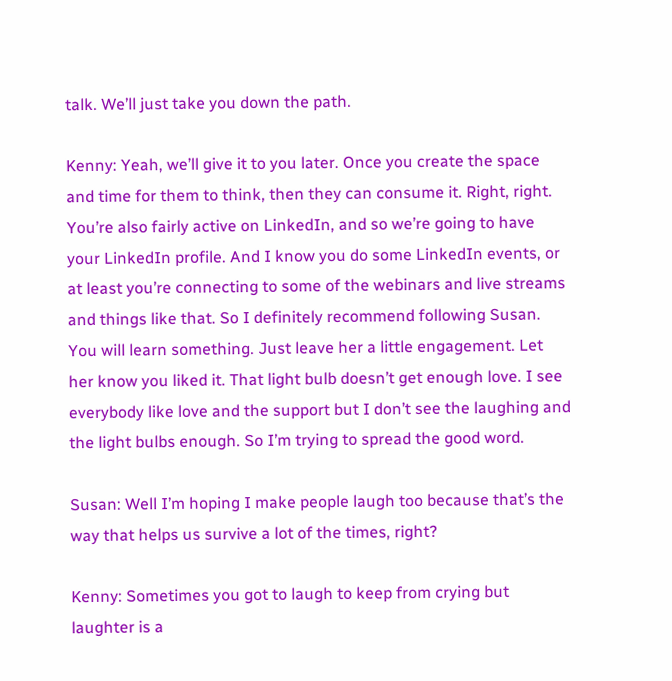talk. We’ll just take you down the path.

Kenny: Yeah, we’ll give it to you later. Once you create the space and time for them to think, then they can consume it. Right, right. You’re also fairly active on LinkedIn, and so we’re going to have your LinkedIn profile. And I know you do some LinkedIn events, or at least you’re connecting to some of the webinars and live streams and things like that. So I definitely recommend following Susan. You will learn something. Just leave her a little engagement. Let her know you liked it. That light bulb doesn’t get enough love. I see everybody like love and the support but I don’t see the laughing and the light bulbs enough. So I’m trying to spread the good word.

Susan: Well I’m hoping I make people laugh too because that’s the way that helps us survive a lot of the times, right?

Kenny: Sometimes you got to laugh to keep from crying but laughter is a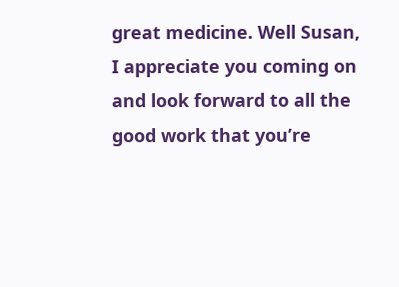great medicine. Well Susan, I appreciate you coming on and look forward to all the good work that you’re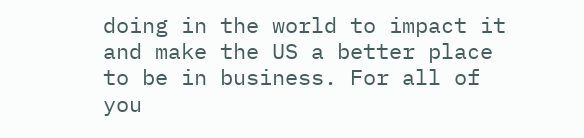doing in the world to impact it and make the US a better place to be in business. For all of you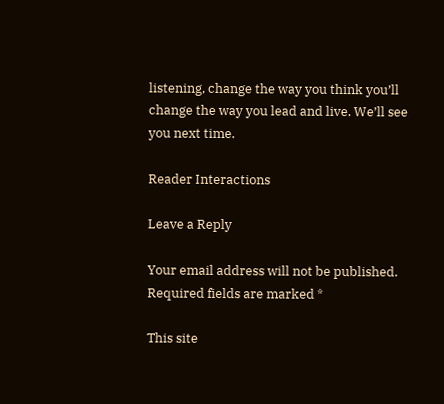listening, change the way you think you’ll change the way you lead and live. We’ll see you next time.

Reader Interactions

Leave a Reply

Your email address will not be published. Required fields are marked *

This site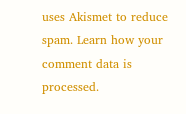uses Akismet to reduce spam. Learn how your comment data is processed.